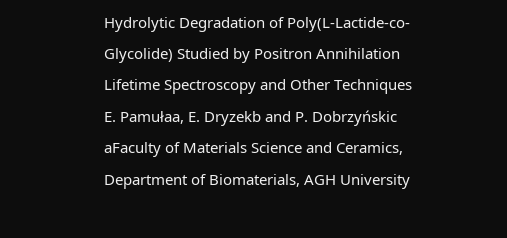Hydrolytic Degradation of Poly(L-Lactide-co-Glycolide) Studied by Positron Annihilation Lifetime Spectroscopy and Other Techniques
E. Pamułaa, E. Dryzekb and P. Dobrzyńskic
aFaculty of Materials Science and Ceramics, Department of Biomaterials, AGH University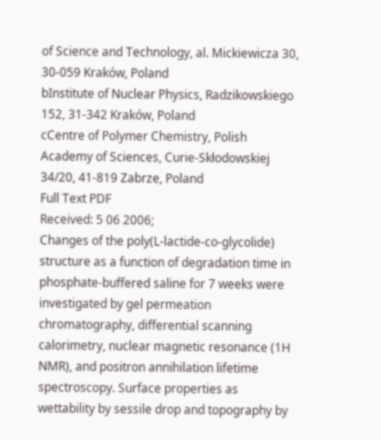of Science and Technology, al. Mickiewicza 30, 30-059 Kraków, Poland
bInstitute of Nuclear Physics, Radzikowskiego 152, 31-342 Kraków, Poland
cCentre of Polymer Chemistry, Polish Academy of Sciences, Curie-Skłodowskiej 34/20, 41-819 Zabrze, Poland
Full Text PDF
Received: 5 06 2006;
Changes of the poly(L-lactide-co-glycolide) structure as a function of degradation time in phosphate-buffered saline for 7 weeks were investigated by gel permeation chromatography, differential scanning calorimetry, nuclear magnetic resonance (1H NMR), and positron annihilation lifetime spectroscopy. Surface properties as wettability by sessile drop and topography by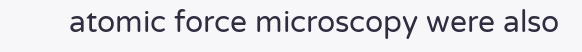atomic force microscopy were also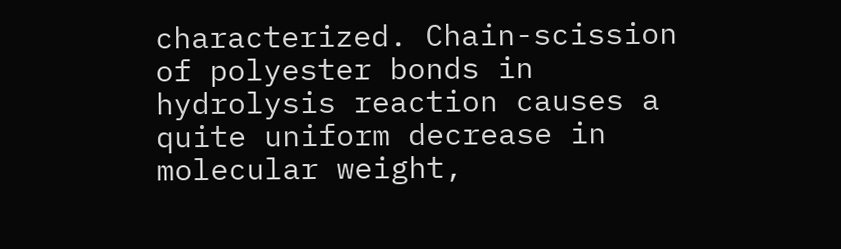characterized. Chain-scission of polyester bonds in hydrolysis reaction causes a quite uniform decrease in molecular weight,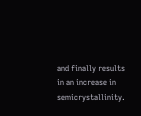and finally results in an increase in semicrystallinity.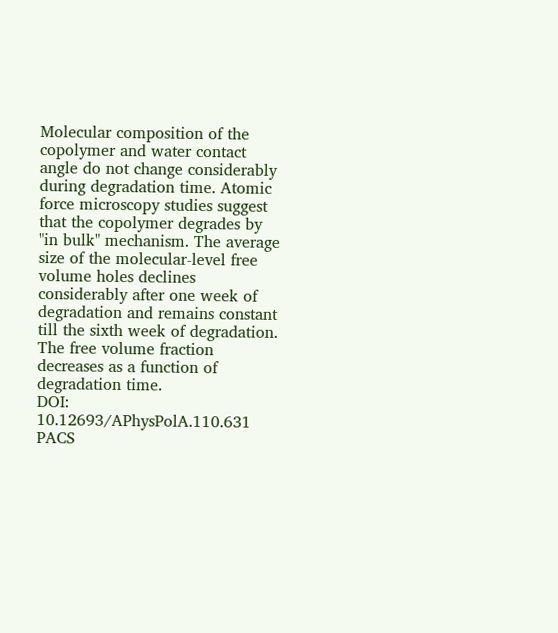Molecular composition of the copolymer and water contact angle do not change considerably during degradation time. Atomic force microscopy studies suggest that the copolymer degrades by "in bulk" mechanism. The average size of the molecular-level free volume holes declines considerably after one week of degradation and remains constant till the sixth week of degradation. The free volume fraction decreases as a function of degradation time.
DOI: 10.12693/APhysPolA.110.631
PACS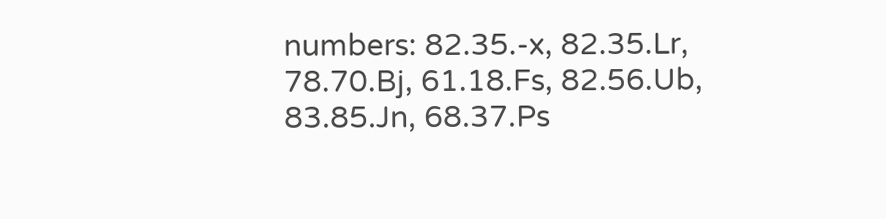numbers: 82.35.-x, 82.35.Lr, 78.70.Bj, 61.18.Fs, 82.56.Ub, 83.85.Jn, 68.37.Ps